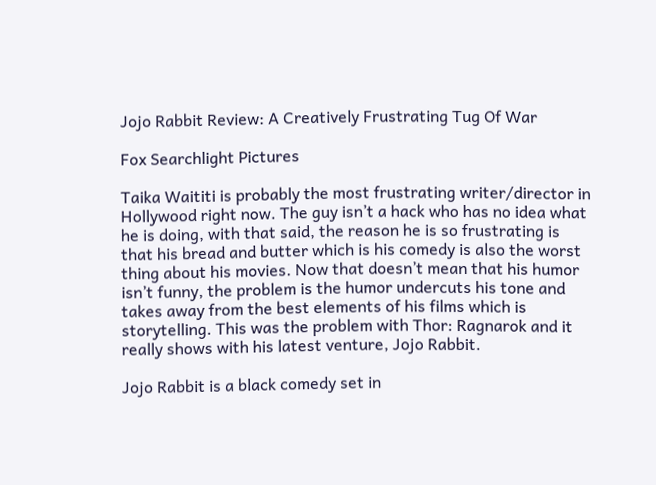Jojo Rabbit Review: A Creatively Frustrating Tug Of War

Fox Searchlight Pictures

Taika Waititi is probably the most frustrating writer/director in Hollywood right now. The guy isn’t a hack who has no idea what he is doing, with that said, the reason he is so frustrating is that his bread and butter which is his comedy is also the worst thing about his movies. Now that doesn’t mean that his humor isn’t funny, the problem is the humor undercuts his tone and takes away from the best elements of his films which is storytelling. This was the problem with Thor: Ragnarok and it really shows with his latest venture, Jojo Rabbit.

Jojo Rabbit is a black comedy set in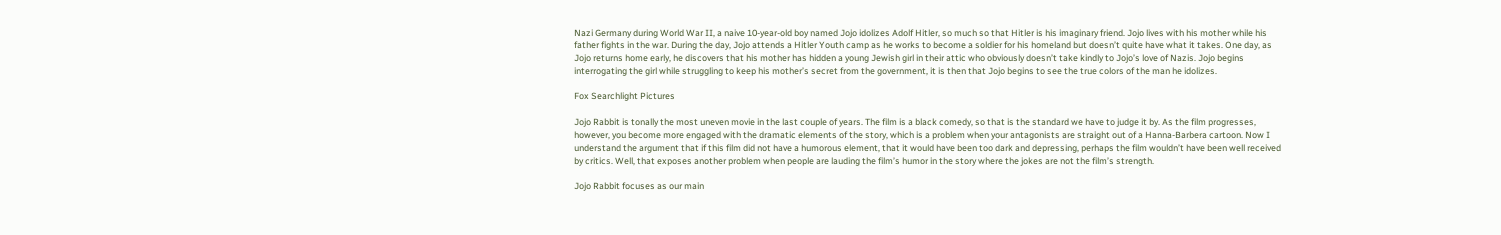Nazi Germany during World War II, a naive 10-year-old boy named Jojo idolizes Adolf Hitler, so much so that Hitler is his imaginary friend. Jojo lives with his mother while his father fights in the war. During the day, Jojo attends a Hitler Youth camp as he works to become a soldier for his homeland but doesn’t quite have what it takes. One day, as Jojo returns home early, he discovers that his mother has hidden a young Jewish girl in their attic who obviously doesn’t take kindly to Jojo’s love of Nazis. Jojo begins interrogating the girl while struggling to keep his mother’s secret from the government, it is then that Jojo begins to see the true colors of the man he idolizes.

Fox Searchlight Pictures

Jojo Rabbit is tonally the most uneven movie in the last couple of years. The film is a black comedy, so that is the standard we have to judge it by. As the film progresses, however, you become more engaged with the dramatic elements of the story, which is a problem when your antagonists are straight out of a Hanna-Barbera cartoon. Now I understand the argument that if this film did not have a humorous element, that it would have been too dark and depressing, perhaps the film wouldn’t have been well received by critics. Well, that exposes another problem when people are lauding the film’s humor in the story where the jokes are not the film’s strength.

Jojo Rabbit focuses as our main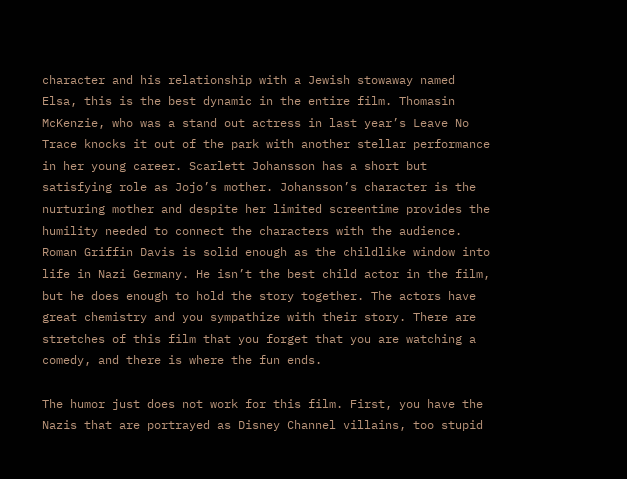character and his relationship with a Jewish stowaway named Elsa, this is the best dynamic in the entire film. Thomasin McKenzie, who was a stand out actress in last year’s Leave No Trace knocks it out of the park with another stellar performance in her young career. Scarlett Johansson has a short but satisfying role as Jojo’s mother. Johansson’s character is the nurturing mother and despite her limited screentime provides the humility needed to connect the characters with the audience. Roman Griffin Davis is solid enough as the childlike window into life in Nazi Germany. He isn’t the best child actor in the film, but he does enough to hold the story together. The actors have great chemistry and you sympathize with their story. There are stretches of this film that you forget that you are watching a comedy, and there is where the fun ends.

The humor just does not work for this film. First, you have the Nazis that are portrayed as Disney Channel villains, too stupid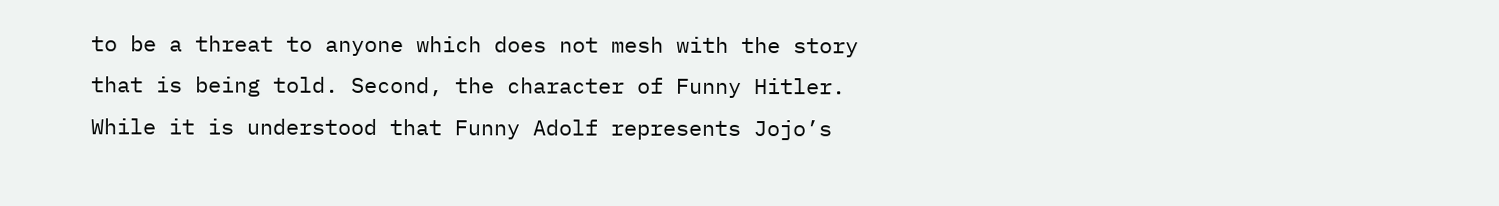to be a threat to anyone which does not mesh with the story that is being told. Second, the character of Funny Hitler. While it is understood that Funny Adolf represents Jojo’s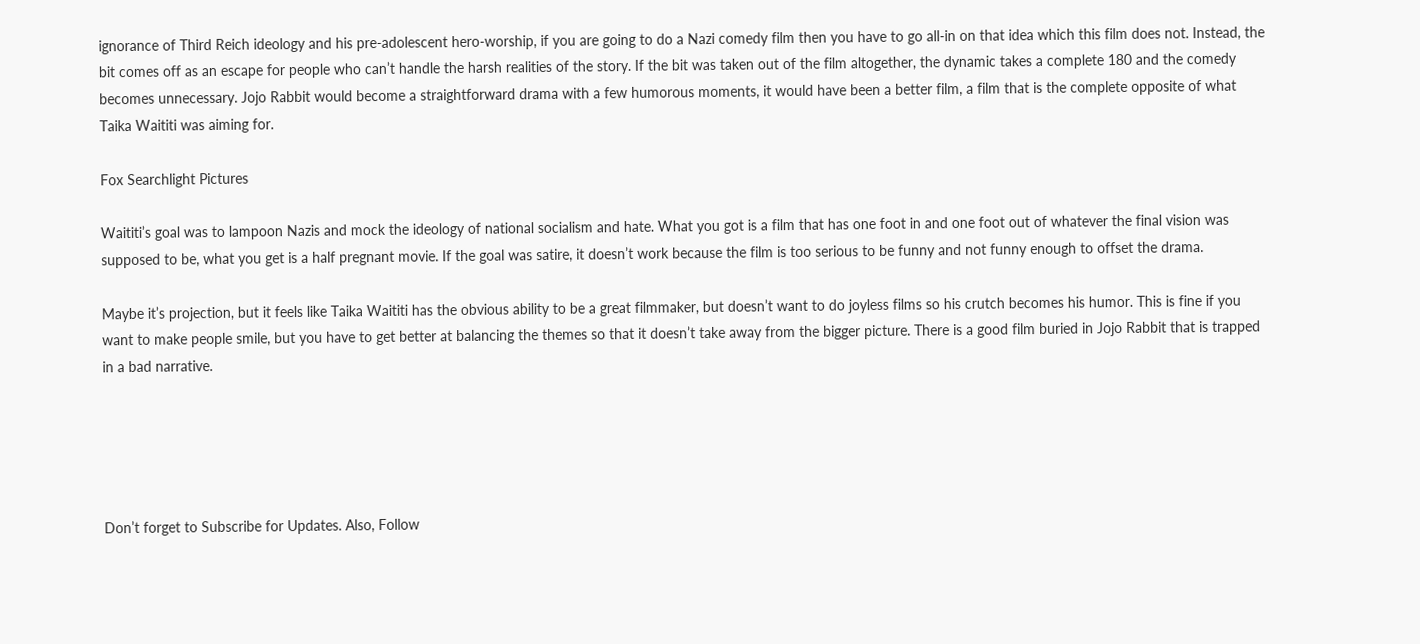ignorance of Third Reich ideology and his pre-adolescent hero-worship, if you are going to do a Nazi comedy film then you have to go all-in on that idea which this film does not. Instead, the bit comes off as an escape for people who can’t handle the harsh realities of the story. If the bit was taken out of the film altogether, the dynamic takes a complete 180 and the comedy becomes unnecessary. Jojo Rabbit would become a straightforward drama with a few humorous moments, it would have been a better film, a film that is the complete opposite of what Taika Waititi was aiming for.

Fox Searchlight Pictures

Waititi’s goal was to lampoon Nazis and mock the ideology of national socialism and hate. What you got is a film that has one foot in and one foot out of whatever the final vision was supposed to be, what you get is a half pregnant movie. If the goal was satire, it doesn’t work because the film is too serious to be funny and not funny enough to offset the drama.

Maybe it’s projection, but it feels like Taika Waititi has the obvious ability to be a great filmmaker, but doesn’t want to do joyless films so his crutch becomes his humor. This is fine if you want to make people smile, but you have to get better at balancing the themes so that it doesn’t take away from the bigger picture. There is a good film buried in Jojo Rabbit that is trapped in a bad narrative.





Don’t forget to Subscribe for Updates. Also, Follow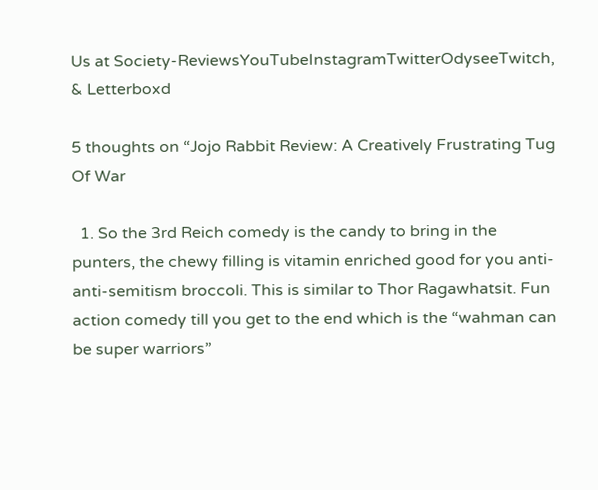Us at Society-ReviewsYouTubeInstagramTwitterOdyseeTwitch, & Letterboxd

5 thoughts on “Jojo Rabbit Review: A Creatively Frustrating Tug Of War

  1. So the 3rd Reich comedy is the candy to bring in the punters, the chewy filling is vitamin enriched good for you anti-anti-semitism broccoli. This is similar to Thor Ragawhatsit. Fun action comedy till you get to the end which is the “wahman can be super warriors”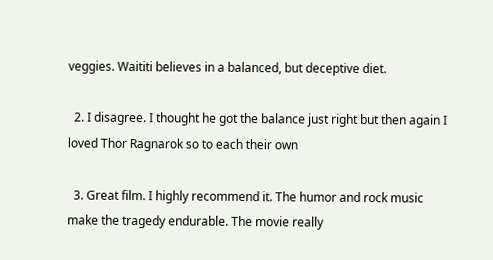veggies. Waititi believes in a balanced, but deceptive diet.

  2. I disagree. I thought he got the balance just right but then again I loved Thor Ragnarok so to each their own

  3. Great film. I highly recommend it. The humor and rock music make the tragedy endurable. The movie really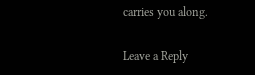carries you along.

Leave a Reply